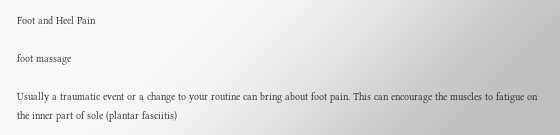Foot and Heel Pain

foot massage

Usually a traumatic event or a change to your routine can bring about foot pain. This can encourage the muscles to fatigue on the inner part of sole (plantar fasciitis)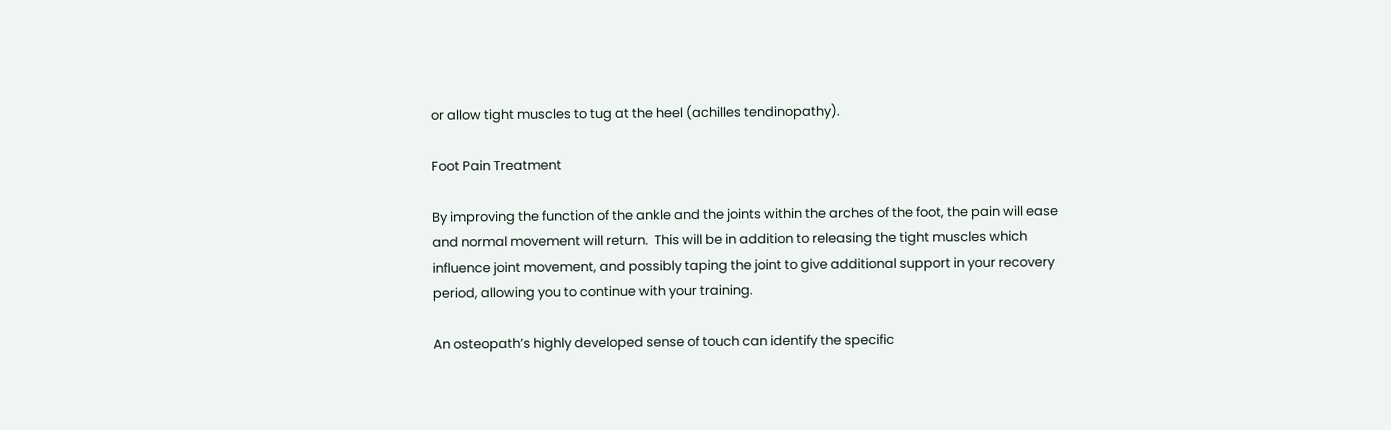or allow tight muscles to tug at the heel (achilles tendinopathy).

Foot Pain Treatment

By improving the function of the ankle and the joints within the arches of the foot, the pain will ease and normal movement will return.  This will be in addition to releasing the tight muscles which influence joint movement, and possibly taping the joint to give additional support in your recovery period, allowing you to continue with your training.

An osteopath’s highly developed sense of touch can identify the specific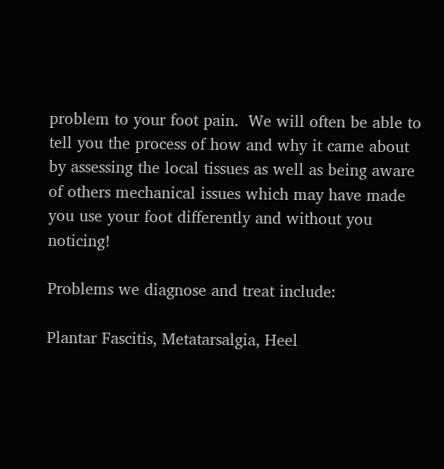problem to your foot pain.  We will often be able to tell you the process of how and why it came about by assessing the local tissues as well as being aware of others mechanical issues which may have made you use your foot differently and without you noticing!

Problems we diagnose and treat include:

Plantar Fascitis, Metatarsalgia, Heel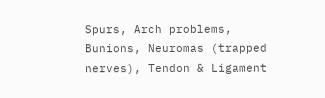Spurs, Arch problems, Bunions, Neuromas (trapped nerves), Tendon & Ligament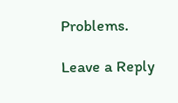Problems.

Leave a Reply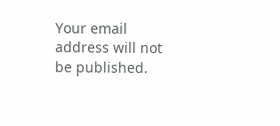Your email address will not be published.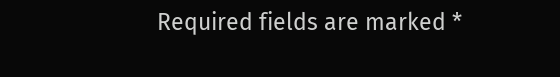Required fields are marked *